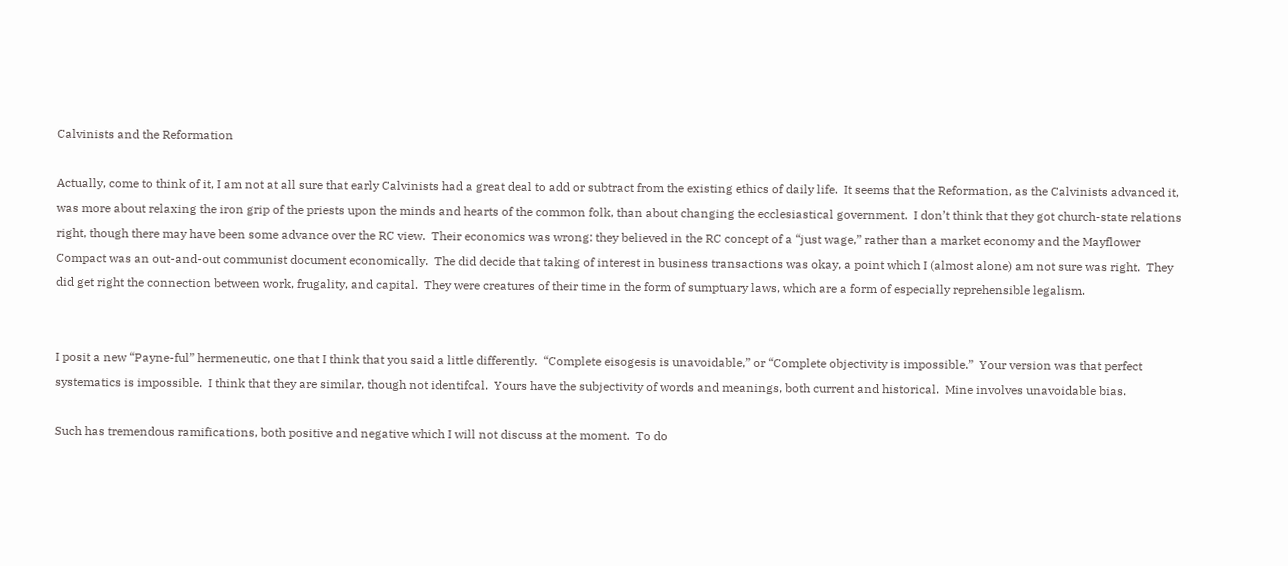Calvinists and the Reformation

Actually, come to think of it, I am not at all sure that early Calvinists had a great deal to add or subtract from the existing ethics of daily life.  It seems that the Reformation, as the Calvinists advanced it, was more about relaxing the iron grip of the priests upon the minds and hearts of the common folk, than about changing the ecclesiastical government.  I don’t think that they got church-state relations right, though there may have been some advance over the RC view.  Their economics was wrong: they believed in the RC concept of a “just wage,” rather than a market economy and the Mayflower Compact was an out-and-out communist document economically.  The did decide that taking of interest in business transactions was okay, a point which I (almost alone) am not sure was right.  They did get right the connection between work, frugality, and capital.  They were creatures of their time in the form of sumptuary laws, which are a form of especially reprehensible legalism.


I posit a new “Payne-ful” hermeneutic, one that I think that you said a little differently.  “Complete eisogesis is unavoidable,” or “Complete objectivity is impossible.”  Your version was that perfect systematics is impossible.  I think that they are similar, though not identifcal.  Yours have the subjectivity of words and meanings, both current and historical.  Mine involves unavoidable bias.

Such has tremendous ramifications, both positive and negative which I will not discuss at the moment.  To do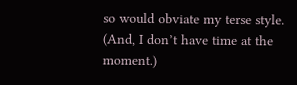so would obviate my terse style.  (And, I don’t have time at the moment.)